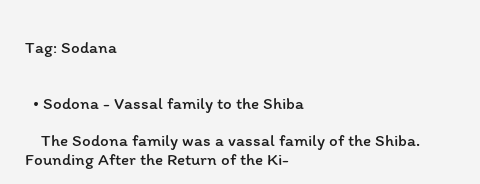Tag: Sodana


  • Sodona - Vassal family to the Shiba

    The Sodona family was a vassal family of the Shiba. Founding After the Return of the Ki-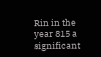Rin in the year 815 a significant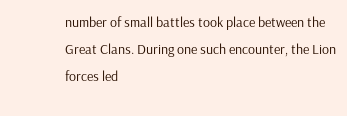number of small battles took place between the Great Clans. During one such encounter, the Lion forces led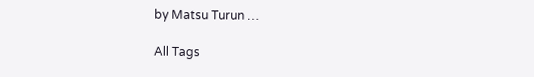by Matsu Turun …

All Tags